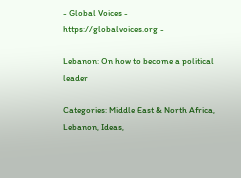- Global Voices - https://globalvoices.org -

Lebanon: On how to become a political leader

Categories: Middle East & North Africa, Lebanon, Ideas,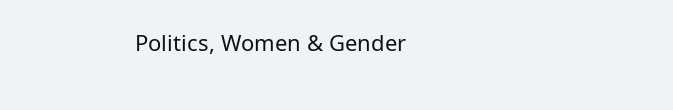Politics, Women & Gender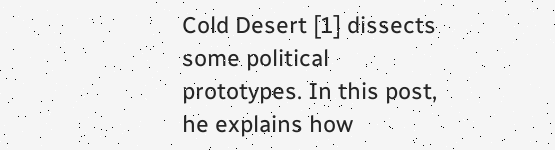Cold Desert [1] dissects some political prototypes. In this post, he explains how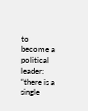to become a political leader: “there is a single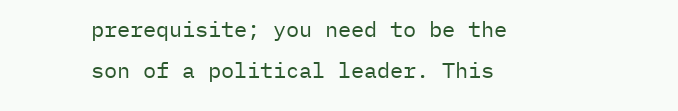prerequisite; you need to be the son of a political leader. This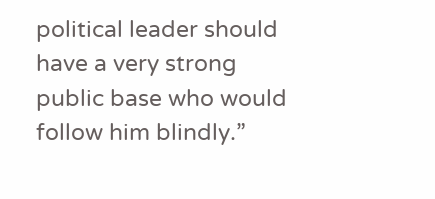political leader should have a very strong public base who would follow him blindly.”